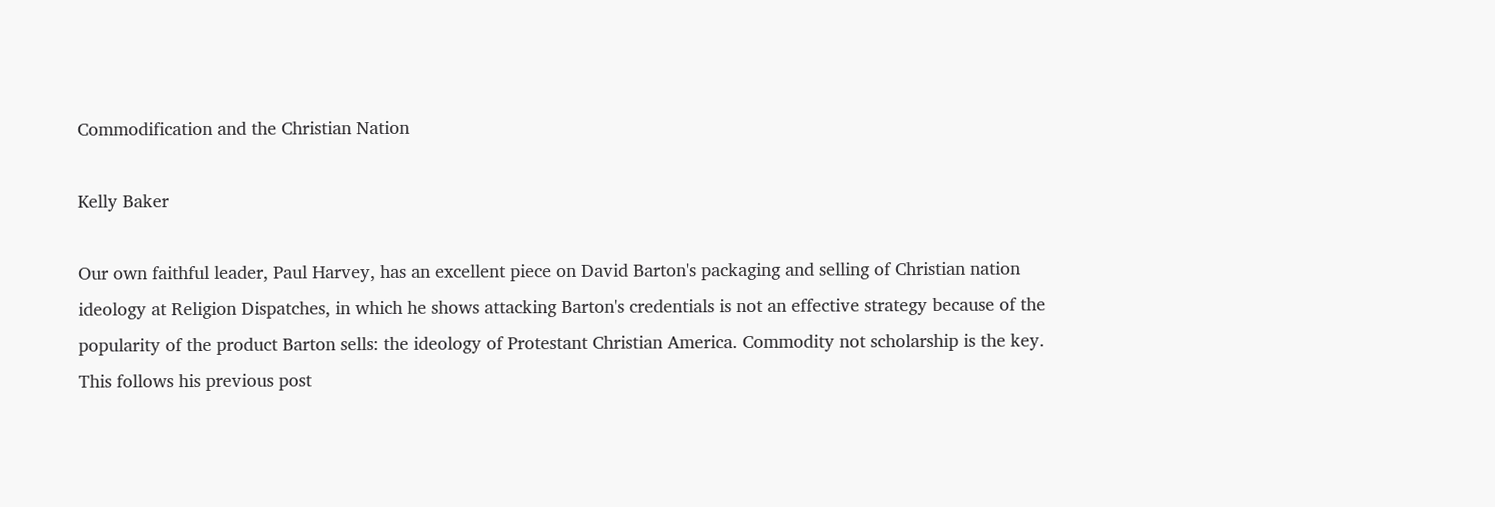Commodification and the Christian Nation

Kelly Baker

Our own faithful leader, Paul Harvey, has an excellent piece on David Barton's packaging and selling of Christian nation ideology at Religion Dispatches, in which he shows attacking Barton's credentials is not an effective strategy because of the popularity of the product Barton sells: the ideology of Protestant Christian America. Commodity not scholarship is the key. This follows his previous post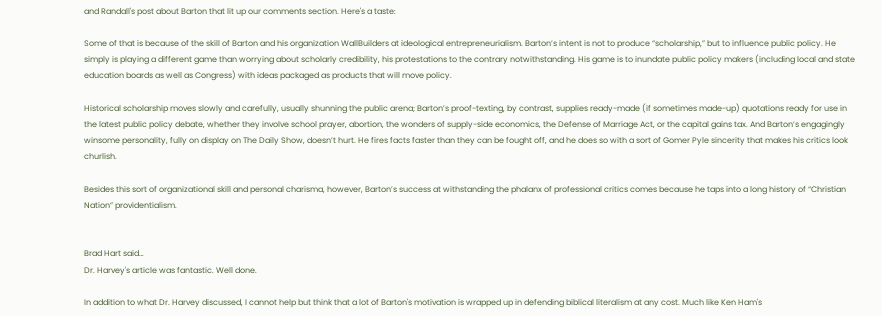and Randall's post about Barton that lit up our comments section. Here's a taste:

Some of that is because of the skill of Barton and his organization WallBuilders at ideological entrepreneurialism. Barton’s intent is not to produce “scholarship,” but to influence public policy. He simply is playing a different game than worrying about scholarly credibility, his protestations to the contrary notwithstanding. His game is to inundate public policy makers (including local and state education boards as well as Congress) with ideas packaged as products that will move policy.

Historical scholarship moves slowly and carefully, usually shunning the public arena; Barton’s proof-texting, by contrast, supplies ready-made (if sometimes made-up) quotations ready for use in the latest public policy debate, whether they involve school prayer, abortion, the wonders of supply-side economics, the Defense of Marriage Act, or the capital gains tax. And Barton’s engagingly winsome personality, fully on display on The Daily Show, doesn’t hurt. He fires facts faster than they can be fought off, and he does so with a sort of Gomer Pyle sincerity that makes his critics look churlish.

Besides this sort of organizational skill and personal charisma, however, Barton’s success at withstanding the phalanx of professional critics comes because he taps into a long history of “Christian Nation” providentialism.


Brad Hart said…
Dr. Harvey's article was fantastic. Well done.

In addition to what Dr. Harvey discussed, I cannot help but think that a lot of Barton's motivation is wrapped up in defending biblical literalism at any cost. Much like Ken Ham's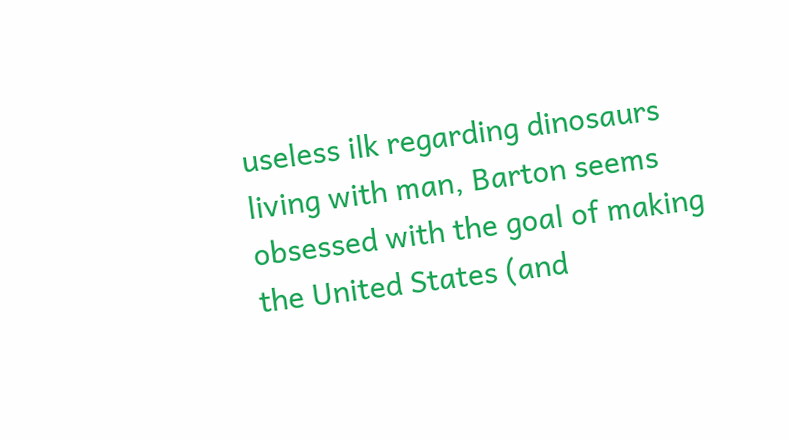useless ilk regarding dinosaurs living with man, Barton seems obsessed with the goal of making the United States (and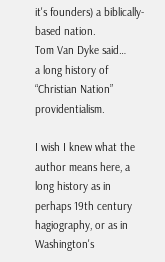it's founders) a biblically-based nation.
Tom Van Dyke said…
a long history of “Christian Nation” providentialism.

I wish I knew what the author means here, a long history as in perhaps 19th century hagiography, or as in Washington's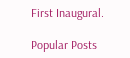First Inaugural.

Popular Posts